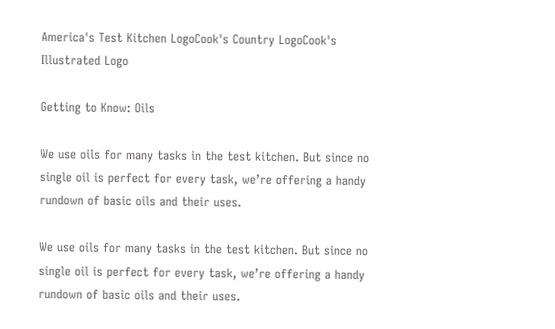America's Test Kitchen LogoCook's Country LogoCook's Illustrated Logo

Getting to Know: Oils

We use oils for many tasks in the test kitchen. But since no single oil is perfect for every task, we’re offering a handy rundown of basic oils and their uses.

We use oils for many tasks in the test kitchen. But since no single oil is perfect for every task, we’re offering a handy rundown of basic oils and their uses.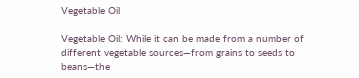Vegetable Oil

Vegetable Oil: While it can be made from a number of different vegetable sources—from grains to seeds to beans—the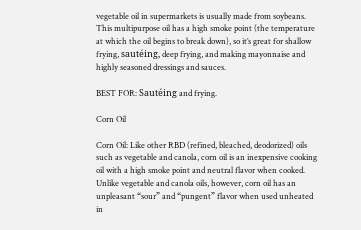vegetable oil in supermarkets is usually made from soybeans. This multipurpose oil has a high smoke point (the temperature at which the oil begins to break down), so it’s great for shallow frying, sautéing, deep frying, and making mayonnaise and highly seasoned dressings and sauces.

BEST FOR: Sautéing and frying.

Corn Oil

Corn Oil: Like other RBD (refined, bleached, deodorized) oils such as vegetable and canola, corn oil is an inexpensive cooking oil with a high smoke point and neutral flavor when cooked. Unlike vegetable and canola oils, however, corn oil has an unpleasant “sour” and “pungent” flavor when used unheated in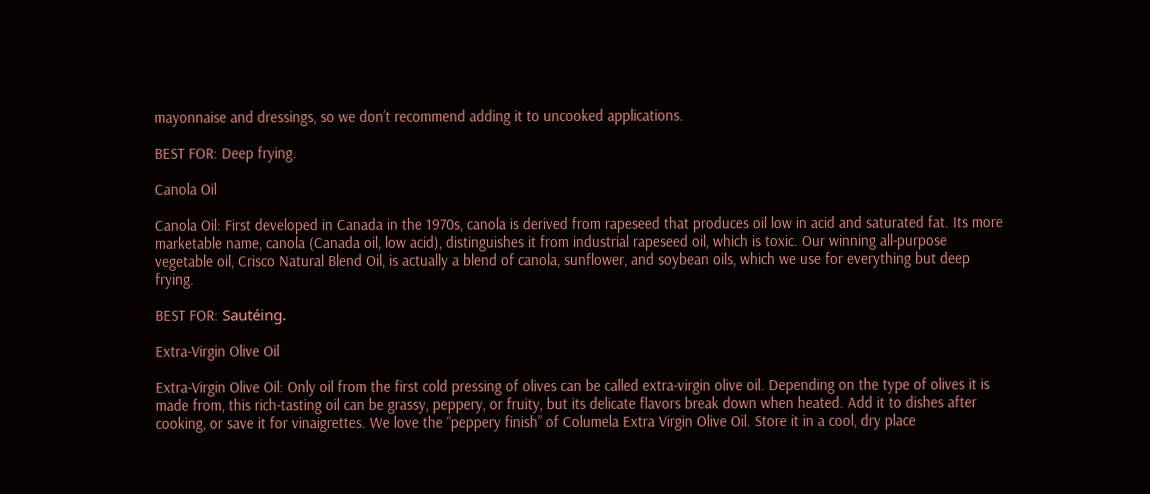mayonnaise and dressings, so we don’t recommend adding it to uncooked applications.

BEST FOR: Deep frying.

Canola Oil

Canola Oil: First developed in Canada in the 1970s, canola is derived from rapeseed that produces oil low in acid and saturated fat. Its more marketable name, canola (Canada oil, low acid), distinguishes it from industrial rapeseed oil, which is toxic. Our winning all-purpose vegetable oil, Crisco Natural Blend Oil, is actually a blend of canola, sunflower, and soybean oils, which we use for everything but deep frying.

BEST FOR: Sautéing.

Extra-Virgin Olive Oil

Extra-Virgin Olive Oil: Only oil from the first cold pressing of olives can be called extra-virgin olive oil. Depending on the type of olives it is made from, this rich-tasting oil can be grassy, peppery, or fruity, but its delicate flavors break down when heated. Add it to dishes after cooking, or save it for vinaigrettes. We love the “peppery finish” of Columela Extra Virgin Olive Oil. Store it in a cool, dry place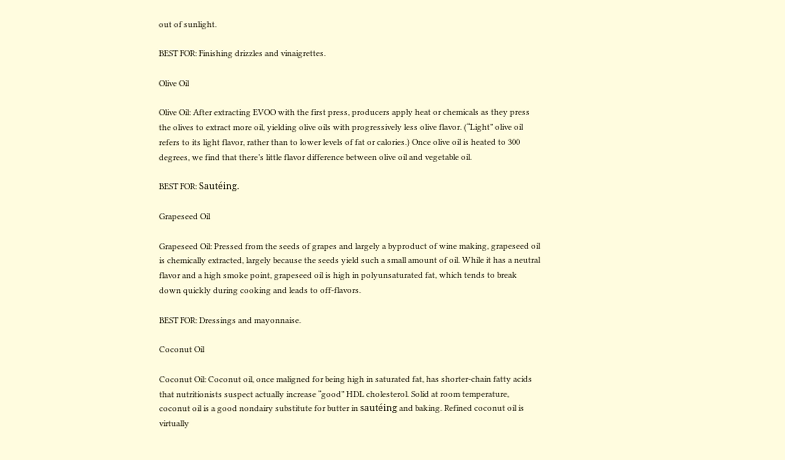out of sunlight.

BEST FOR: Finishing drizzles and vinaigrettes.

Olive Oil

Olive Oil: After extracting EVOO with the first press, producers apply heat or chemicals as they press the olives to extract more oil, yielding olive oils with progressively less olive flavor. (“Light” olive oil refers to its light flavor, rather than to lower levels of fat or calories.) Once olive oil is heated to 300 degrees, we find that there’s little flavor difference between olive oil and vegetable oil.

BEST FOR: Sautéing.

Grapeseed Oil

Grapeseed Oil: Pressed from the seeds of grapes and largely a byproduct of wine making, grapeseed oil is chemically extracted, largely because the seeds yield such a small amount of oil. While it has a neutral flavor and a high smoke point, grapeseed oil is high in polyunsaturated fat, which tends to break down quickly during cooking and leads to off-flavors.

BEST FOR: Dressings and mayonnaise.

Coconut Oil

Coconut Oil: Coconut oil, once maligned for being high in saturated fat, has shorter-chain fatty acids that nutritionists suspect actually increase “good” HDL cholesterol. Solid at room temperature, coconut oil is a good nondairy substitute for butter in sautéing and baking. Refined coconut oil is virtually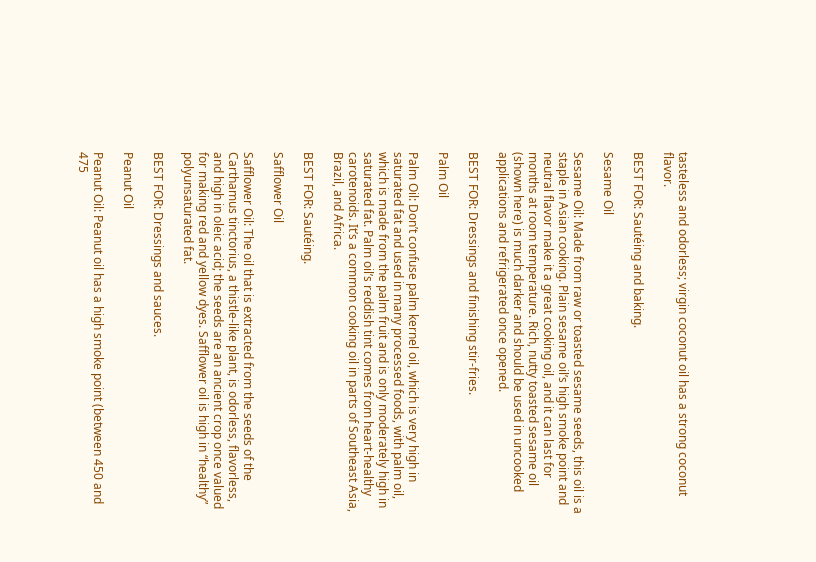tasteless and odorless; virgin coconut oil has a strong coconut flavor.

BEST FOR: Sautéing and baking.

Sesame Oil

Sesame Oil: Made from raw or toasted sesame seeds, this oil is a staple in Asian cooking. Plain sesame oil’s high smoke point and neutral flavor make it a great cooking oil, and it can last for months at room temperature. Rich, nutty toasted sesame oil (shown here) is much darker and should be used in uncooked applications and refrigerated once opened.

BEST FOR: Dressings and finishing stir-fries.

Palm Oil

Palm Oil: Don’t confuse palm kernel oil, which is very high in saturated fat and used in many processed foods, with palm oil, which is made from the palm fruit and is only moderately high in saturated fat. Palm oil’s reddish tint comes from heart-healthy carotenoids. It’s a common cooking oil in parts of Southeast Asia, Brazil, and Africa.

BEST FOR: Sautéing.

Safflower Oil

Safflower Oil: The oil that is extracted from the seeds of the Carthamus tinctorius, a thistle-like plant, is odorless, flavorless, and high in oleic acid; the seeds are an ancient crop once valued for making red and yellow dyes. Safflower oil is high in “healthy” polyunsaturated fat.

BEST FOR: Dressings and sauces.

Peanut Oil

Peanut Oil: Peanut oil has a high smoke point (between 450 and 475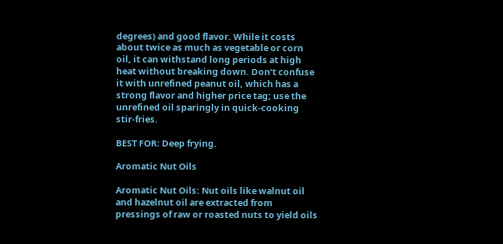degrees) and good flavor. While it costs about twice as much as vegetable or corn oil, it can withstand long periods at high heat without breaking down. Don’t confuse it with unrefined peanut oil, which has a strong flavor and higher price tag; use the unrefined oil sparingly in quick-cooking stir-fries.

BEST FOR: Deep frying.

Aromatic Nut Oils

Aromatic Nut Oils: Nut oils like walnut oil and hazelnut oil are extracted from pressings of raw or roasted nuts to yield oils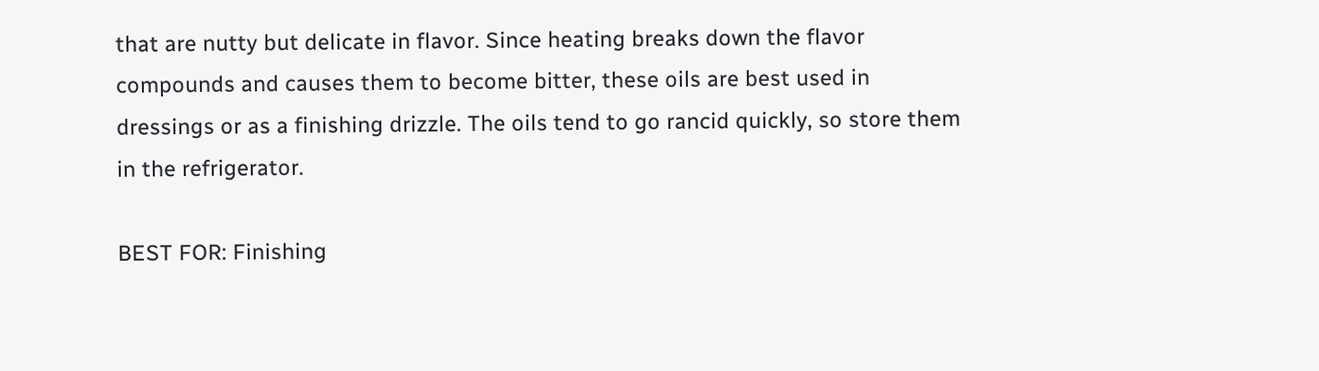that are nutty but delicate in flavor. Since heating breaks down the flavor compounds and causes them to become bitter, these oils are best used in dressings or as a finishing drizzle. The oils tend to go rancid quickly, so store them in the refrigerator.

BEST FOR: Finishing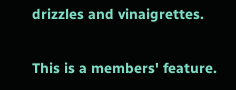drizzles and vinaigrettes.

This is a members' feature.